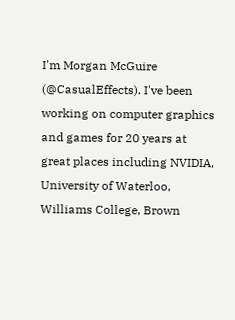I'm Morgan McGuire (@CasualEffects). I've been working on computer graphics and games for 20 years at great places including NVIDIA, University of Waterloo, Williams College, Brown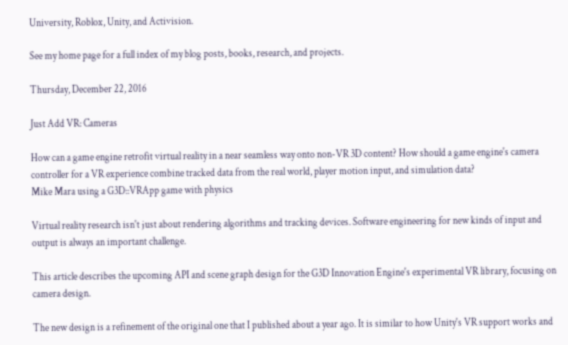University, Roblox, Unity, and Activision.

See my home page for a full index of my blog posts, books, research, and projects.

Thursday, December 22, 2016

Just Add VR: Cameras

How can a game engine retrofit virtual reality in a near seamless way onto non-VR 3D content? How should a game engine's camera controller for a VR experience combine tracked data from the real world, player motion input, and simulation data?
Mike Mara using a G3D::VRApp game with physics

Virtual reality research isn't just about rendering algorithms and tracking devices. Software engineering for new kinds of input and output is always an important challenge.

This article describes the upcoming API and scene graph design for the G3D Innovation Engine's experimental VR library, focusing on camera design.

The new design is a refinement of the original one that I published about a year ago. It is similar to how Unity's VR support works and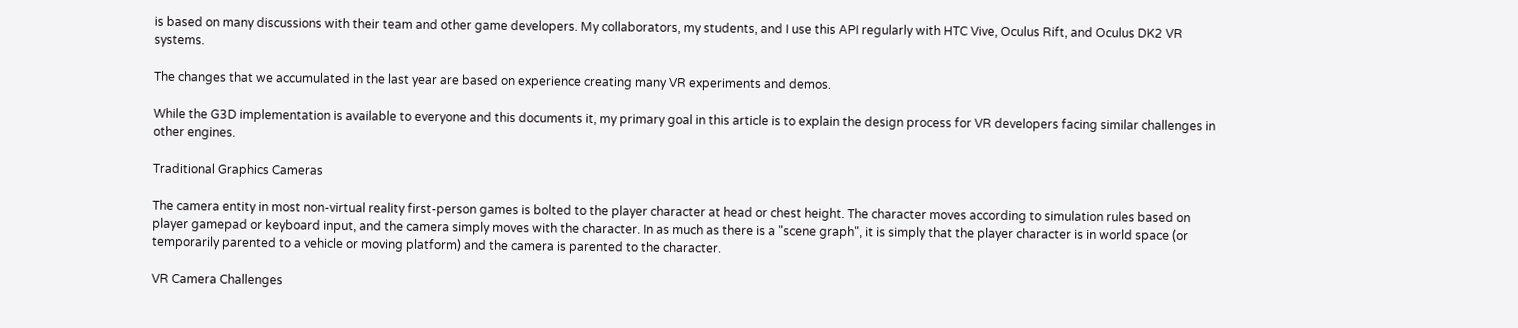is based on many discussions with their team and other game developers. My collaborators, my students, and I use this API regularly with HTC Vive, Oculus Rift, and Oculus DK2 VR systems.

The changes that we accumulated in the last year are based on experience creating many VR experiments and demos.

While the G3D implementation is available to everyone and this documents it, my primary goal in this article is to explain the design process for VR developers facing similar challenges in other engines.

Traditional Graphics Cameras

The camera entity in most non-virtual reality first-person games is bolted to the player character at head or chest height. The character moves according to simulation rules based on player gamepad or keyboard input, and the camera simply moves with the character. In as much as there is a "scene graph", it is simply that the player character is in world space (or temporarily parented to a vehicle or moving platform) and the camera is parented to the character.

VR Camera Challenges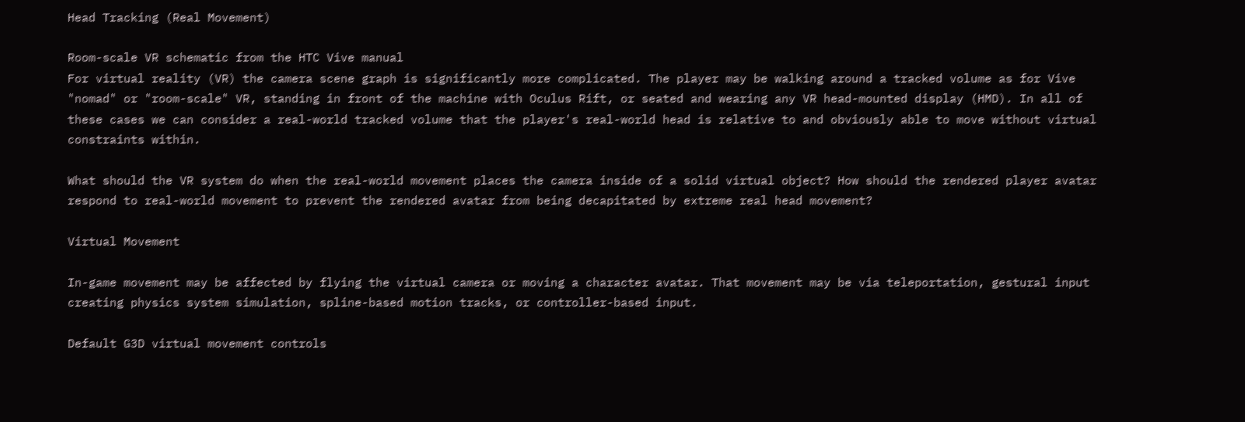Head Tracking (Real Movement)

Room-scale VR schematic from the HTC Vive manual
For virtual reality (VR) the camera scene graph is significantly more complicated. The player may be walking around a tracked volume as for Vive "nomad" or "room-scale" VR, standing in front of the machine with Oculus Rift, or seated and wearing any VR head-mounted display (HMD). In all of these cases we can consider a real-world tracked volume that the player's real-world head is relative to and obviously able to move without virtual constraints within.

What should the VR system do when the real-world movement places the camera inside of a solid virtual object? How should the rendered player avatar respond to real-world movement to prevent the rendered avatar from being decapitated by extreme real head movement?

Virtual Movement

In-game movement may be affected by flying the virtual camera or moving a character avatar. That movement may be via teleportation, gestural input creating physics system simulation, spline-based motion tracks, or controller-based input.

Default G3D virtual movement controls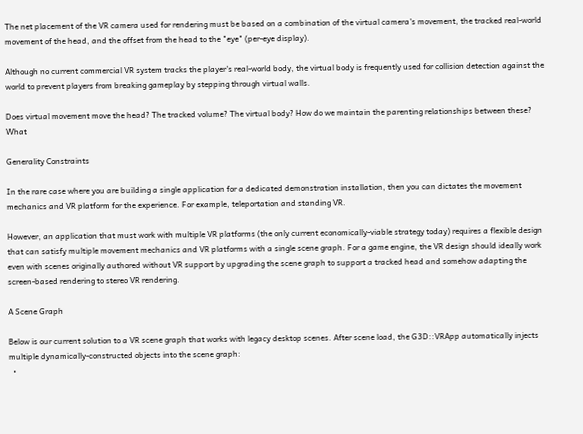The net placement of the VR camera used for rendering must be based on a combination of the virtual camera's movement, the tracked real-world movement of the head, and the offset from the head to the "eye" (per-eye display).

Although no current commercial VR system tracks the player's real-world body, the virtual body is frequently used for collision detection against the world to prevent players from breaking gameplay by stepping through virtual walls.

Does virtual movement move the head? The tracked volume? The virtual body? How do we maintain the parenting relationships between these? What

Generality Constraints

In the rare case where you are building a single application for a dedicated demonstration installation, then you can dictates the movement mechanics and VR platform for the experience. For example, teleportation and standing VR.

However, an application that must work with multiple VR platforms (the only current economically-viable strategy today) requires a flexible design that can satisfy multiple movement mechanics and VR platforms with a single scene graph. For a game engine, the VR design should ideally work even with scenes originally authored without VR support by upgrading the scene graph to support a tracked head and somehow adapting the screen-based rendering to stereo VR rendering.

A Scene Graph

Below is our current solution to a VR scene graph that works with legacy desktop scenes. After scene load, the G3D::VRApp automatically injects multiple dynamically-constructed objects into the scene graph:
  •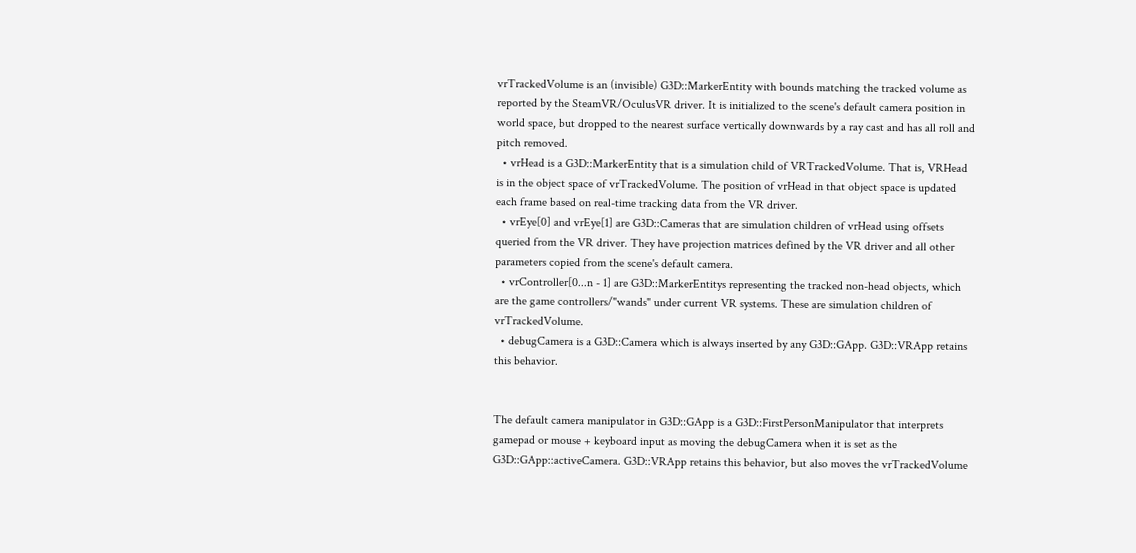vrTrackedVolume is an (invisible) G3D::MarkerEntity with bounds matching the tracked volume as reported by the SteamVR/OculusVR driver. It is initialized to the scene's default camera position in world space, but dropped to the nearest surface vertically downwards by a ray cast and has all roll and pitch removed.
  • vrHead is a G3D::MarkerEntity that is a simulation child of VRTrackedVolume. That is, VRHead is in the object space of vrTrackedVolume. The position of vrHead in that object space is updated each frame based on real-time tracking data from the VR driver.
  • vrEye[0] and vrEye[1] are G3D::Cameras that are simulation children of vrHead using offsets queried from the VR driver. They have projection matrices defined by the VR driver and all other parameters copied from the scene's default camera.
  • vrController[0...n - 1] are G3D::MarkerEntitys representing the tracked non-head objects, which are the game controllers/"wands" under current VR systems. These are simulation children of vrTrackedVolume.
  • debugCamera is a G3D::Camera which is always inserted by any G3D::GApp. G3D::VRApp retains this behavior.


The default camera manipulator in G3D::GApp is a G3D::FirstPersonManipulator that interprets gamepad or mouse + keyboard input as moving the debugCamera when it is set as the G3D::GApp::activeCamera. G3D::VRApp retains this behavior, but also moves the vrTrackedVolume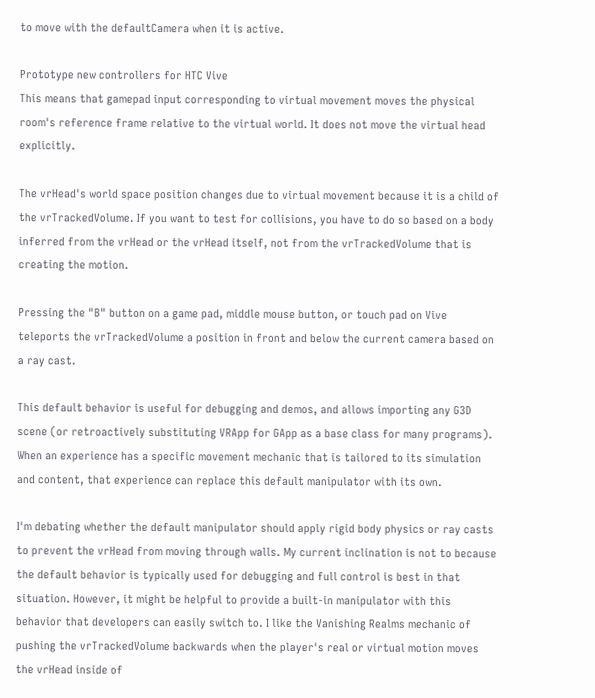to move with the defaultCamera when it is active.

Prototype new controllers for HTC Vive
This means that gamepad input corresponding to virtual movement moves the physical room's reference frame relative to the virtual world. It does not move the virtual head explicitly.

The vrHead's world space position changes due to virtual movement because it is a child of the vrTrackedVolume. If you want to test for collisions, you have to do so based on a body inferred from the vrHead or the vrHead itself, not from the vrTrackedVolume that is creating the motion.

Pressing the "B" button on a game pad, middle mouse button, or touch pad on Vive teleports the vrTrackedVolume a position in front and below the current camera based on a ray cast.

This default behavior is useful for debugging and demos, and allows importing any G3D scene (or retroactively substituting VRApp for GApp as a base class for many programs). When an experience has a specific movement mechanic that is tailored to its simulation and content, that experience can replace this default manipulator with its own.

I'm debating whether the default manipulator should apply rigid body physics or ray casts to prevent the vrHead from moving through walls. My current inclination is not to because the default behavior is typically used for debugging and full control is best in that situation. However, it might be helpful to provide a built-in manipulator with this behavior that developers can easily switch to. I like the Vanishing Realms mechanic of pushing the vrTrackedVolume backwards when the player's real or virtual motion moves the vrHead inside of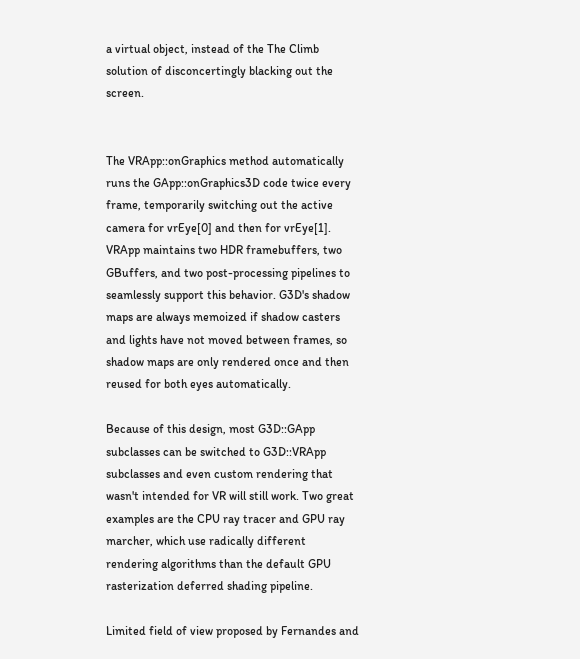a virtual object, instead of the The Climb solution of disconcertingly blacking out the screen.


The VRApp::onGraphics method automatically runs the GApp::onGraphics3D code twice every frame, temporarily switching out the active camera for vrEye[0] and then for vrEye[1]. VRApp maintains two HDR framebuffers, two GBuffers, and two post-processing pipelines to seamlessly support this behavior. G3D's shadow maps are always memoized if shadow casters and lights have not moved between frames, so shadow maps are only rendered once and then reused for both eyes automatically.

Because of this design, most G3D::GApp subclasses can be switched to G3D::VRApp subclasses and even custom rendering that wasn't intended for VR will still work. Two great examples are the CPU ray tracer and GPU ray marcher, which use radically different rendering algorithms than the default GPU rasterization deferred shading pipeline.

Limited field of view proposed by Fernandes and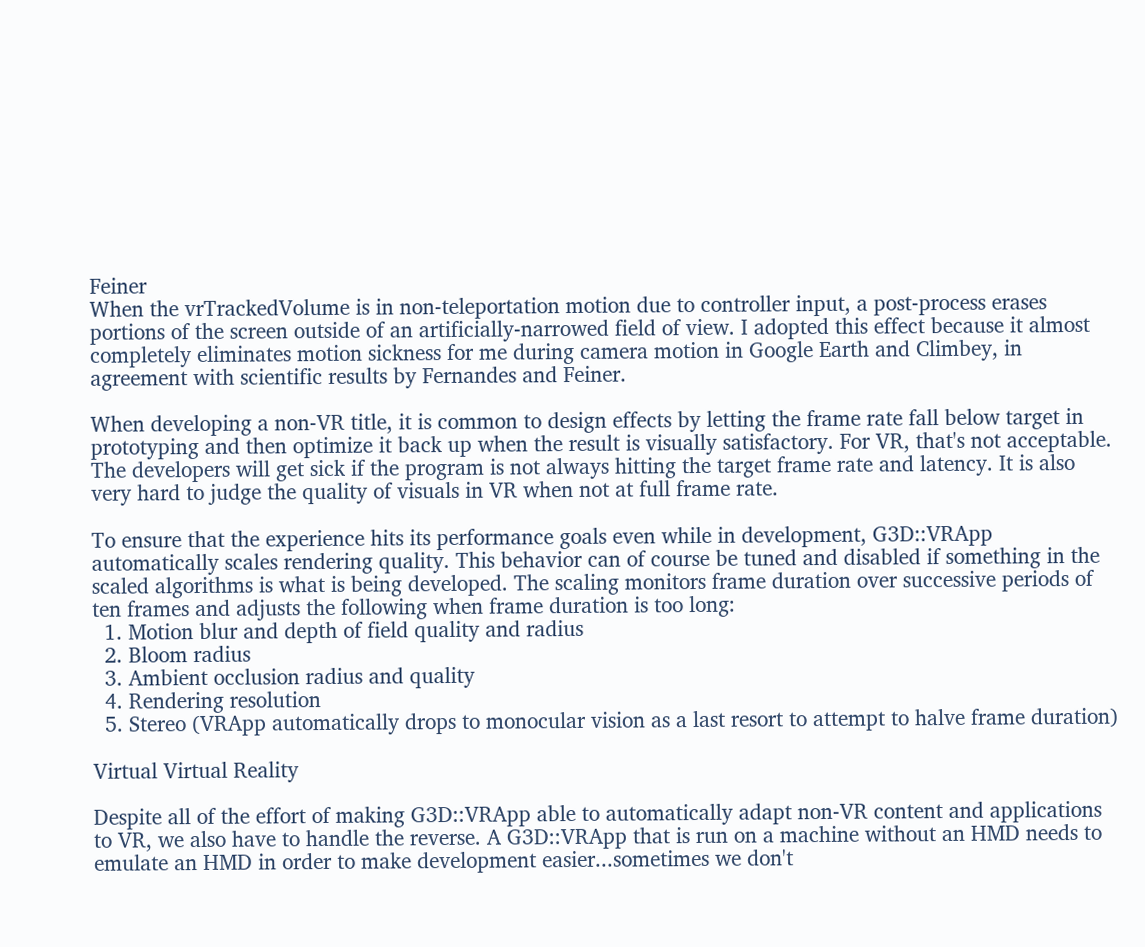Feiner
When the vrTrackedVolume is in non-teleportation motion due to controller input, a post-process erases portions of the screen outside of an artificially-narrowed field of view. I adopted this effect because it almost completely eliminates motion sickness for me during camera motion in Google Earth and Climbey, in agreement with scientific results by Fernandes and Feiner.

When developing a non-VR title, it is common to design effects by letting the frame rate fall below target in prototyping and then optimize it back up when the result is visually satisfactory. For VR, that's not acceptable. The developers will get sick if the program is not always hitting the target frame rate and latency. It is also very hard to judge the quality of visuals in VR when not at full frame rate.

To ensure that the experience hits its performance goals even while in development, G3D::VRApp automatically scales rendering quality. This behavior can of course be tuned and disabled if something in the scaled algorithms is what is being developed. The scaling monitors frame duration over successive periods of ten frames and adjusts the following when frame duration is too long:
  1. Motion blur and depth of field quality and radius
  2. Bloom radius
  3. Ambient occlusion radius and quality
  4. Rendering resolution
  5. Stereo (VRApp automatically drops to monocular vision as a last resort to attempt to halve frame duration)

Virtual Virtual Reality

Despite all of the effort of making G3D::VRApp able to automatically adapt non-VR content and applications to VR, we also have to handle the reverse. A G3D::VRApp that is run on a machine without an HMD needs to emulate an HMD in order to make development easier...sometimes we don't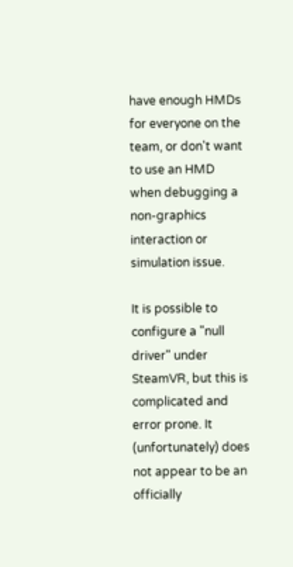have enough HMDs for everyone on the team, or don't want to use an HMD when debugging a non-graphics interaction or simulation issue.

It is possible to configure a "null driver" under SteamVR, but this is complicated and error prone. It (unfortunately) does not appear to be an officially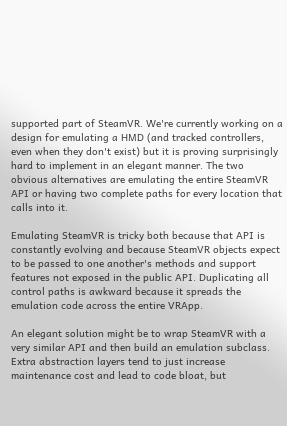supported part of SteamVR. We're currently working on a design for emulating a HMD (and tracked controllers, even when they don't exist) but it is proving surprisingly hard to implement in an elegant manner. The two obvious alternatives are emulating the entire SteamVR API or having two complete paths for every location that calls into it.

Emulating SteamVR is tricky both because that API is constantly evolving and because SteamVR objects expect to be passed to one another's methods and support features not exposed in the public API. Duplicating all control paths is awkward because it spreads the emulation code across the entire VRApp.

An elegant solution might be to wrap SteamVR with a very similar API and then build an emulation subclass. Extra abstraction layers tend to just increase maintenance cost and lead to code bloat, but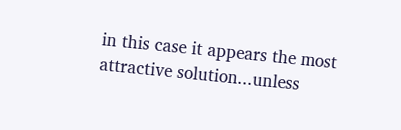in this case it appears the most attractive solution...unless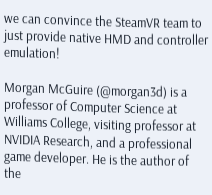we can convince the SteamVR team to just provide native HMD and controller emulation!

Morgan McGuire (@morgan3d) is a professor of Computer Science at Williams College, visiting professor at NVIDIA Research, and a professional game developer. He is the author of the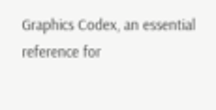Graphics Codex, an essential reference for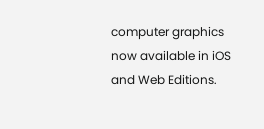computer graphics now available in iOS and Web Editions.